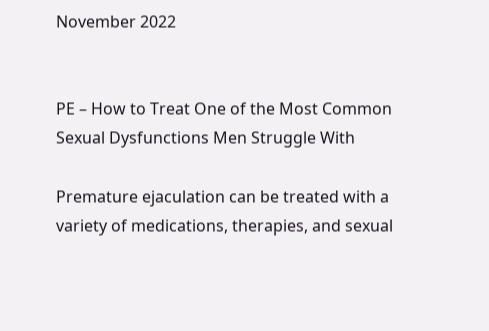November 2022


PE – How to Treat One of the Most Common Sexual Dysfunctions Men Struggle With

Premature ejaculation can be treated with a variety of medications, therapies, and sexual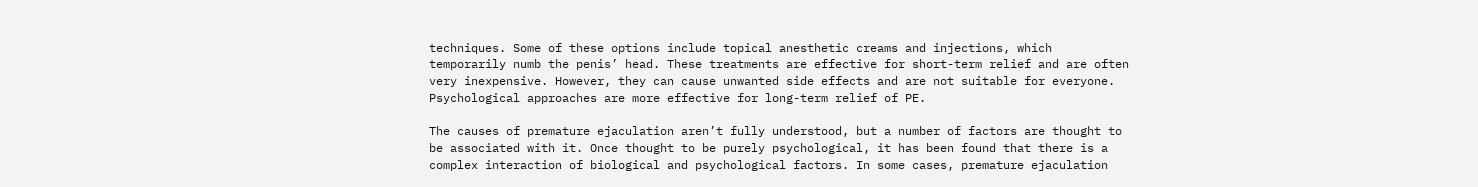techniques. Some of these options include topical anesthetic creams and injections, which temporarily numb the penis’ head. These treatments are effective for short-term relief and are often very inexpensive. However, they can cause unwanted side effects and are not suitable for everyone. Psychological approaches are more effective for long-term relief of PE.

The causes of premature ejaculation aren’t fully understood, but a number of factors are thought to be associated with it. Once thought to be purely psychological, it has been found that there is a complex interaction of biological and psychological factors. In some cases, premature ejaculation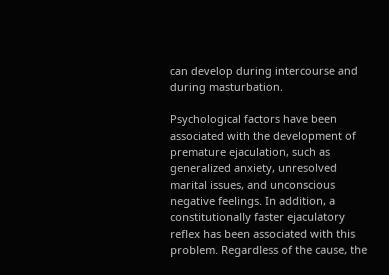can develop during intercourse and during masturbation.

Psychological factors have been associated with the development of premature ejaculation, such as generalized anxiety, unresolved marital issues, and unconscious negative feelings. In addition, a constitutionally faster ejaculatory reflex has been associated with this problem. Regardless of the cause, the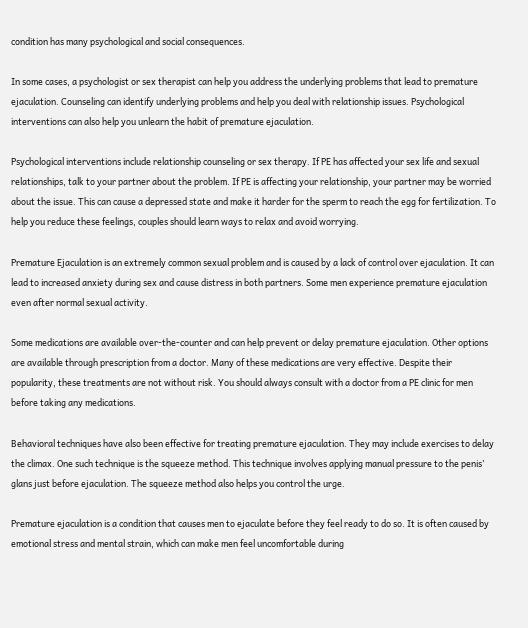condition has many psychological and social consequences.

In some cases, a psychologist or sex therapist can help you address the underlying problems that lead to premature ejaculation. Counseling can identify underlying problems and help you deal with relationship issues. Psychological interventions can also help you unlearn the habit of premature ejaculation.

Psychological interventions include relationship counseling or sex therapy. If PE has affected your sex life and sexual relationships, talk to your partner about the problem. If PE is affecting your relationship, your partner may be worried about the issue. This can cause a depressed state and make it harder for the sperm to reach the egg for fertilization. To help you reduce these feelings, couples should learn ways to relax and avoid worrying.

Premature Ejaculation is an extremely common sexual problem and is caused by a lack of control over ejaculation. It can lead to increased anxiety during sex and cause distress in both partners. Some men experience premature ejaculation even after normal sexual activity.

Some medications are available over-the-counter and can help prevent or delay premature ejaculation. Other options are available through prescription from a doctor. Many of these medications are very effective. Despite their popularity, these treatments are not without risk. You should always consult with a doctor from a PE clinic for men before taking any medications.

Behavioral techniques have also been effective for treating premature ejaculation. They may include exercises to delay the climax. One such technique is the squeeze method. This technique involves applying manual pressure to the penis’ glans just before ejaculation. The squeeze method also helps you control the urge.

Premature ejaculation is a condition that causes men to ejaculate before they feel ready to do so. It is often caused by emotional stress and mental strain, which can make men feel uncomfortable during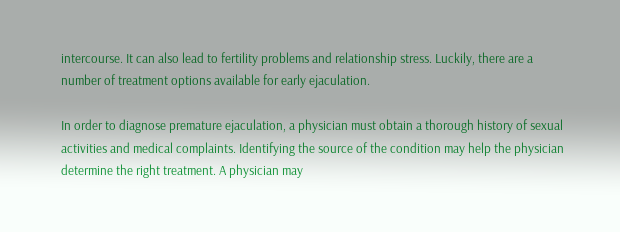intercourse. It can also lead to fertility problems and relationship stress. Luckily, there are a number of treatment options available for early ejaculation.

In order to diagnose premature ejaculation, a physician must obtain a thorough history of sexual activities and medical complaints. Identifying the source of the condition may help the physician determine the right treatment. A physician may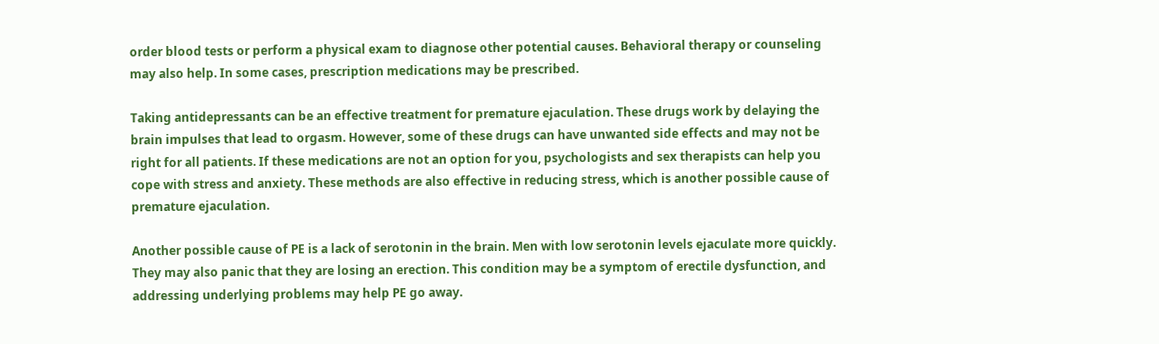order blood tests or perform a physical exam to diagnose other potential causes. Behavioral therapy or counseling may also help. In some cases, prescription medications may be prescribed.

Taking antidepressants can be an effective treatment for premature ejaculation. These drugs work by delaying the brain impulses that lead to orgasm. However, some of these drugs can have unwanted side effects and may not be right for all patients. If these medications are not an option for you, psychologists and sex therapists can help you cope with stress and anxiety. These methods are also effective in reducing stress, which is another possible cause of premature ejaculation.

Another possible cause of PE is a lack of serotonin in the brain. Men with low serotonin levels ejaculate more quickly. They may also panic that they are losing an erection. This condition may be a symptom of erectile dysfunction, and addressing underlying problems may help PE go away.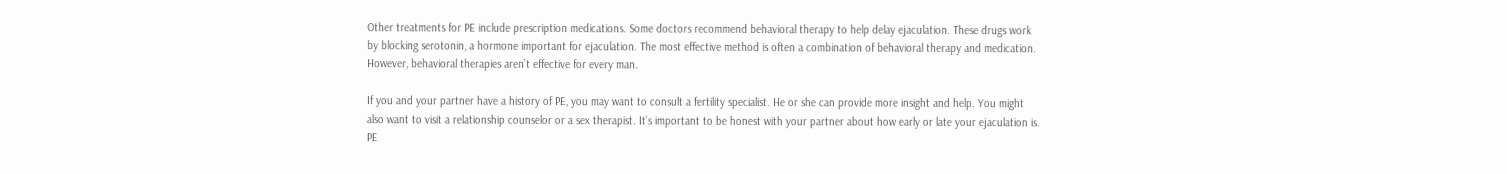Other treatments for PE include prescription medications. Some doctors recommend behavioral therapy to help delay ejaculation. These drugs work by blocking serotonin, a hormone important for ejaculation. The most effective method is often a combination of behavioral therapy and medication. However, behavioral therapies aren’t effective for every man.

If you and your partner have a history of PE, you may want to consult a fertility specialist. He or she can provide more insight and help. You might also want to visit a relationship counselor or a sex therapist. It’s important to be honest with your partner about how early or late your ejaculation is. PE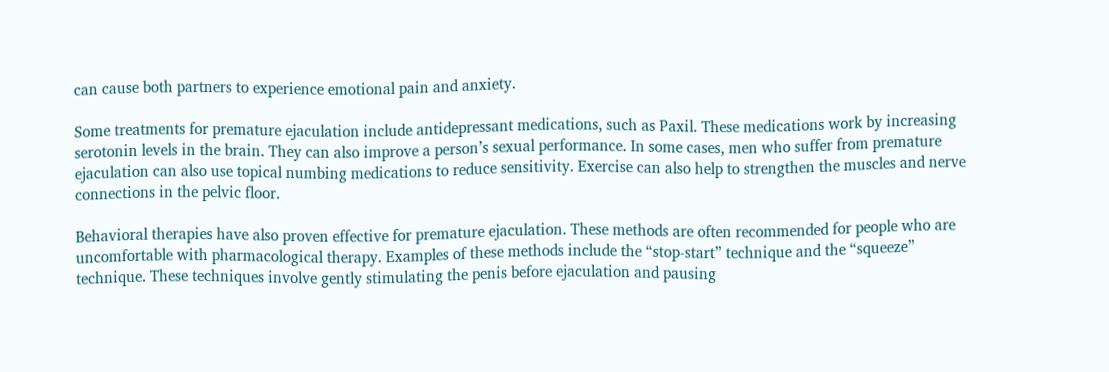can cause both partners to experience emotional pain and anxiety.

Some treatments for premature ejaculation include antidepressant medications, such as Paxil. These medications work by increasing serotonin levels in the brain. They can also improve a person’s sexual performance. In some cases, men who suffer from premature ejaculation can also use topical numbing medications to reduce sensitivity. Exercise can also help to strengthen the muscles and nerve connections in the pelvic floor.

Behavioral therapies have also proven effective for premature ejaculation. These methods are often recommended for people who are uncomfortable with pharmacological therapy. Examples of these methods include the “stop-start” technique and the “squeeze” technique. These techniques involve gently stimulating the penis before ejaculation and pausing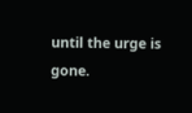until the urge is gone.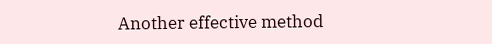Another effective method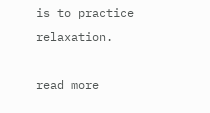is to practice relaxation.

read more